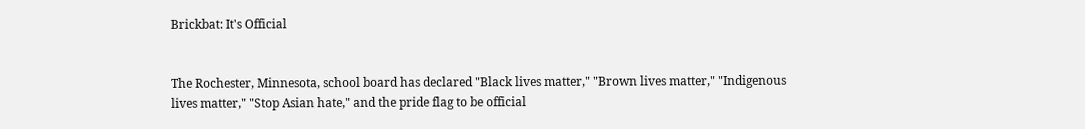Brickbat: It's Official


The Rochester, Minnesota, school board has declared "Black lives matter," "Brown lives matter," "Indigenous lives matter," "Stop Asian hate," and the pride flag to be official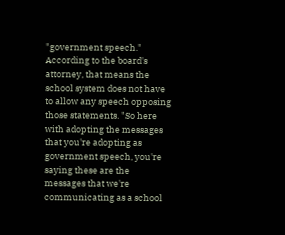"government speech." According to the board's attorney, that means the school system does not have to allow any speech opposing those statements. "So here with adopting the messages that you're adopting as government speech, you're saying these are the messages that we're communicating as a school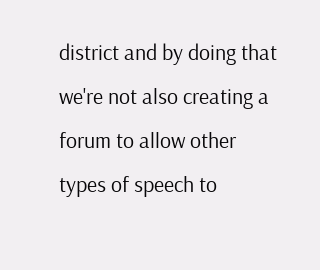district and by doing that we're not also creating a forum to allow other types of speech to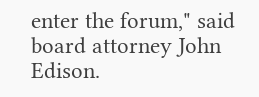enter the forum," said board attorney John Edison.